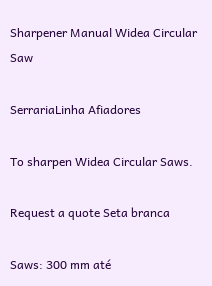Sharpener Manual Widea Circular Saw

SerrariaLinha Afiadores

To sharpen Widea Circular Saws.

Request a quote Seta branca

Saws: 300 mm até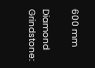600 mm

Diamond Grindstone: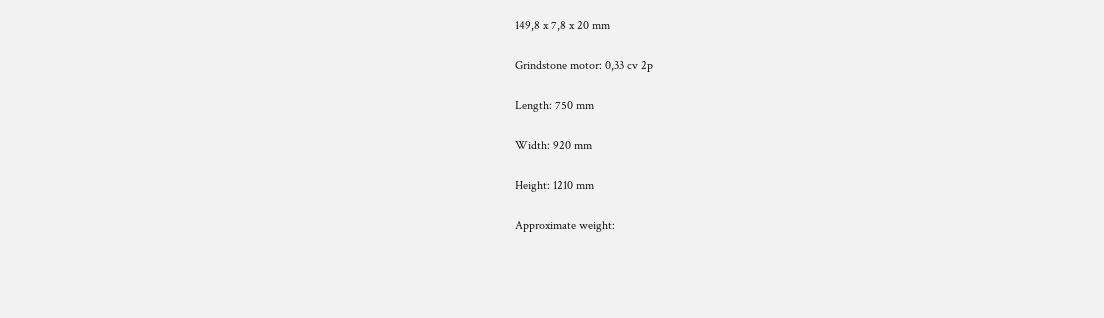149,8 x 7,8 x 20 mm

Grindstone motor: 0,33 cv 2p

Length: 750 mm

Width: 920 mm

Height: 1210 mm

Approximate weight: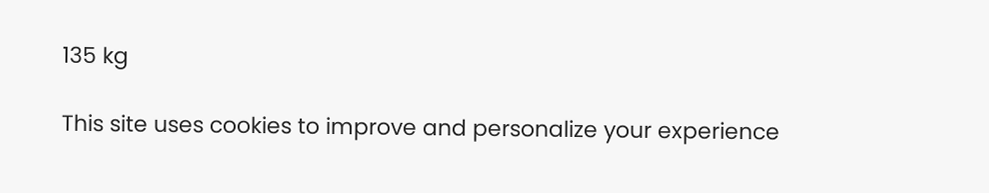135 kg

This site uses cookies to improve and personalize your experience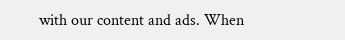with our content and ads. When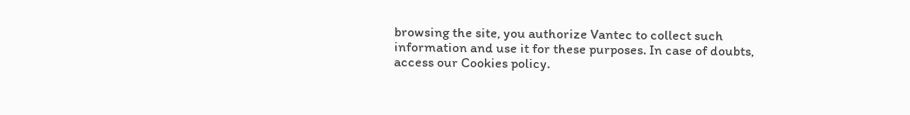browsing the site, you authorize Vantec to collect such information and use it for these purposes. In case of doubts, access our Cookies policy.